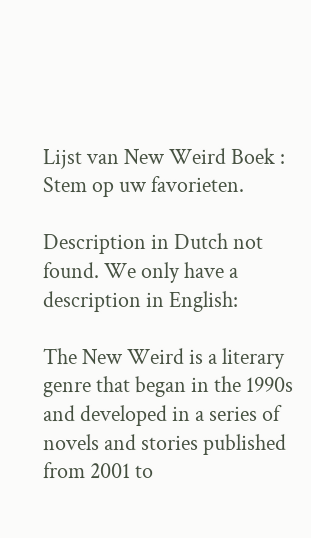Lijst van New Weird Boek : Stem op uw favorieten.

Description in Dutch not found. We only have a description in English:

The New Weird is a literary genre that began in the 1990s and developed in a series of novels and stories published from 2001 to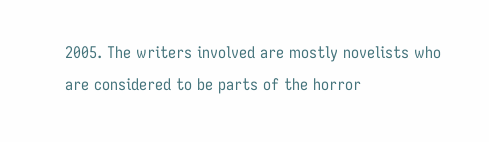2005. The writers involved are mostly novelists who are considered to be parts of the horror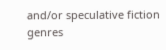and/or speculative fiction genres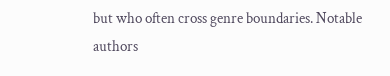but who often cross genre boundaries. Notable authors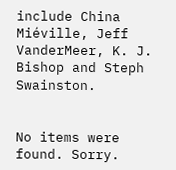include China Miéville, Jeff VanderMeer, K. J. Bishop and Steph Swainston.


No items were found. Sorry.